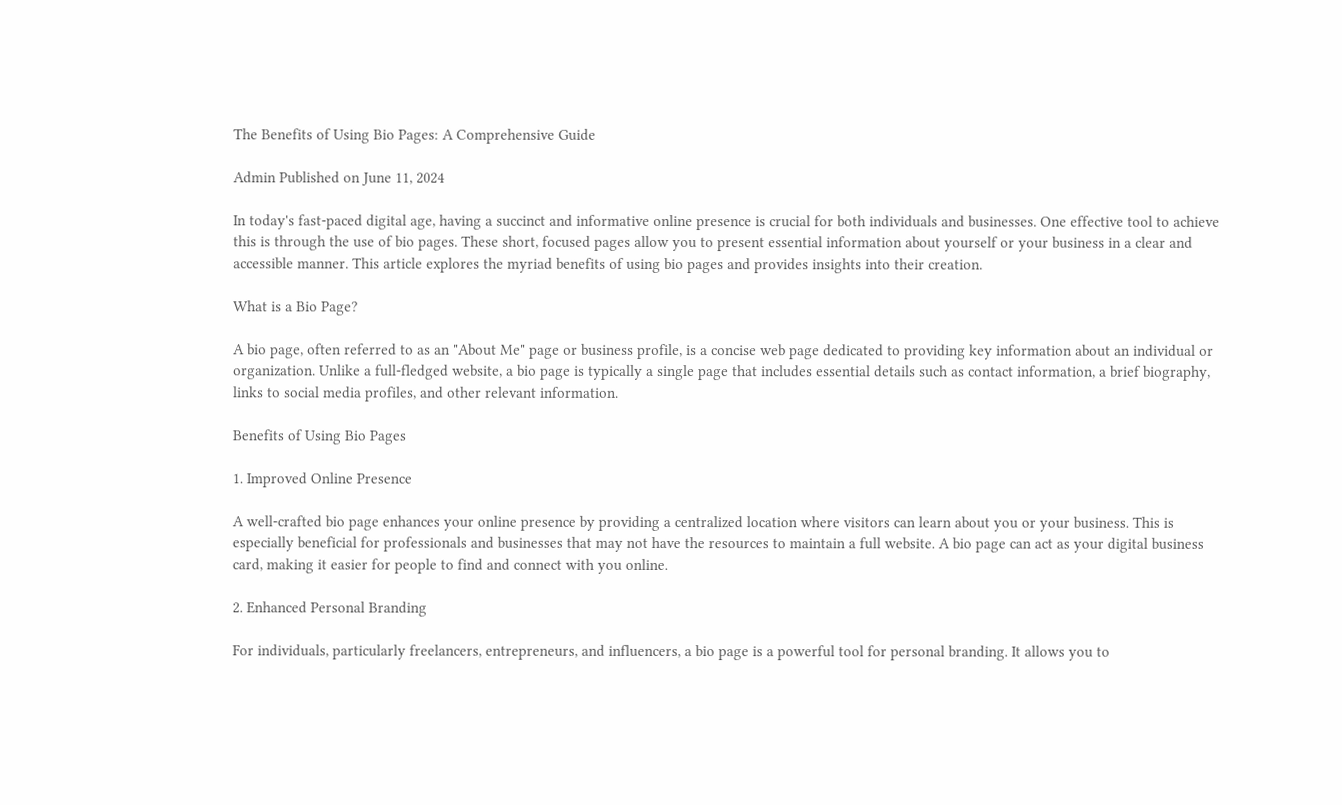The Benefits of Using Bio Pages: A Comprehensive Guide

Admin Published on June 11, 2024

In today's fast-paced digital age, having a succinct and informative online presence is crucial for both individuals and businesses. One effective tool to achieve this is through the use of bio pages. These short, focused pages allow you to present essential information about yourself or your business in a clear and accessible manner. This article explores the myriad benefits of using bio pages and provides insights into their creation.

What is a Bio Page?

A bio page, often referred to as an "About Me" page or business profile, is a concise web page dedicated to providing key information about an individual or organization. Unlike a full-fledged website, a bio page is typically a single page that includes essential details such as contact information, a brief biography, links to social media profiles, and other relevant information.

Benefits of Using Bio Pages

1. Improved Online Presence

A well-crafted bio page enhances your online presence by providing a centralized location where visitors can learn about you or your business. This is especially beneficial for professionals and businesses that may not have the resources to maintain a full website. A bio page can act as your digital business card, making it easier for people to find and connect with you online.

2. Enhanced Personal Branding

For individuals, particularly freelancers, entrepreneurs, and influencers, a bio page is a powerful tool for personal branding. It allows you to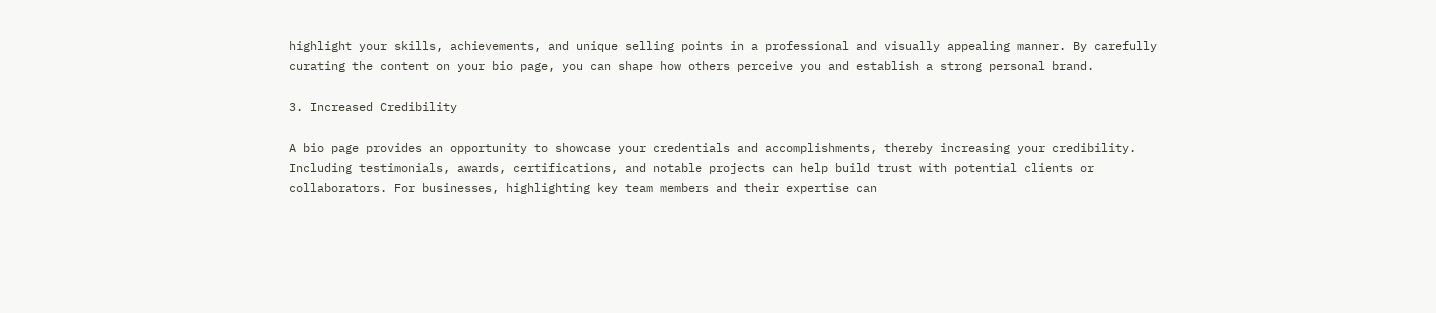highlight your skills, achievements, and unique selling points in a professional and visually appealing manner. By carefully curating the content on your bio page, you can shape how others perceive you and establish a strong personal brand.

3. Increased Credibility

A bio page provides an opportunity to showcase your credentials and accomplishments, thereby increasing your credibility. Including testimonials, awards, certifications, and notable projects can help build trust with potential clients or collaborators. For businesses, highlighting key team members and their expertise can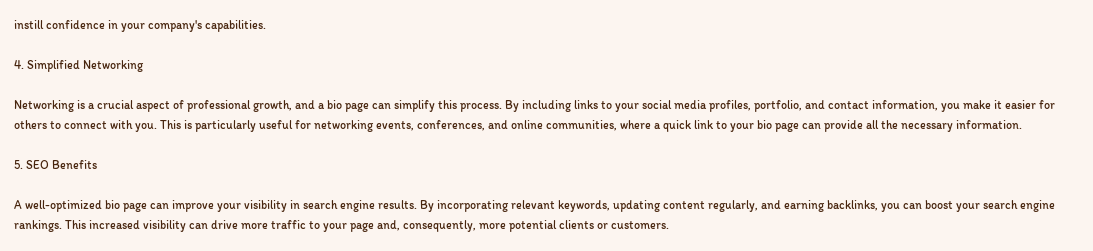instill confidence in your company's capabilities.

4. Simplified Networking

Networking is a crucial aspect of professional growth, and a bio page can simplify this process. By including links to your social media profiles, portfolio, and contact information, you make it easier for others to connect with you. This is particularly useful for networking events, conferences, and online communities, where a quick link to your bio page can provide all the necessary information.

5. SEO Benefits

A well-optimized bio page can improve your visibility in search engine results. By incorporating relevant keywords, updating content regularly, and earning backlinks, you can boost your search engine rankings. This increased visibility can drive more traffic to your page and, consequently, more potential clients or customers.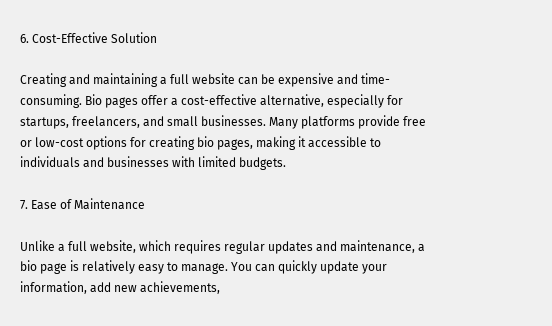6. Cost-Effective Solution

Creating and maintaining a full website can be expensive and time-consuming. Bio pages offer a cost-effective alternative, especially for startups, freelancers, and small businesses. Many platforms provide free or low-cost options for creating bio pages, making it accessible to individuals and businesses with limited budgets.

7. Ease of Maintenance

Unlike a full website, which requires regular updates and maintenance, a bio page is relatively easy to manage. You can quickly update your information, add new achievements,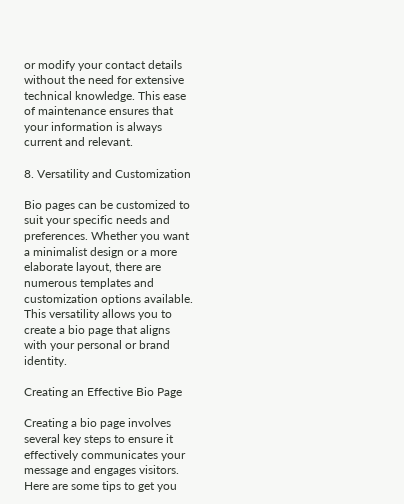or modify your contact details without the need for extensive technical knowledge. This ease of maintenance ensures that your information is always current and relevant.

8. Versatility and Customization

Bio pages can be customized to suit your specific needs and preferences. Whether you want a minimalist design or a more elaborate layout, there are numerous templates and customization options available. This versatility allows you to create a bio page that aligns with your personal or brand identity.

Creating an Effective Bio Page

Creating a bio page involves several key steps to ensure it effectively communicates your message and engages visitors. Here are some tips to get you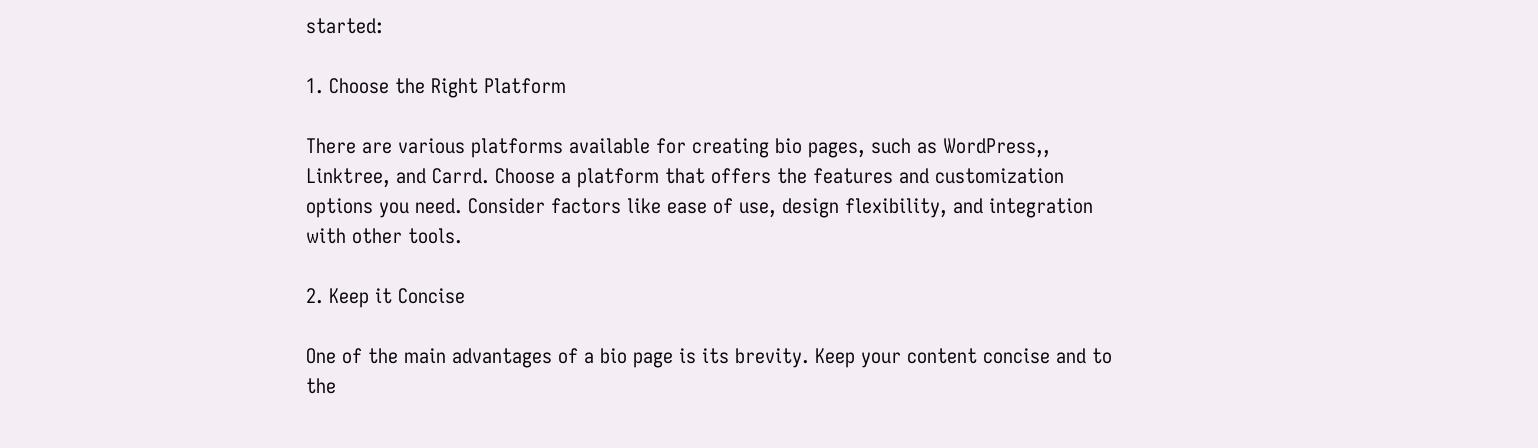started:

1. Choose the Right Platform

There are various platforms available for creating bio pages, such as WordPress,, Linktree, and Carrd. Choose a platform that offers the features and customization options you need. Consider factors like ease of use, design flexibility, and integration with other tools.

2. Keep it Concise

One of the main advantages of a bio page is its brevity. Keep your content concise and to the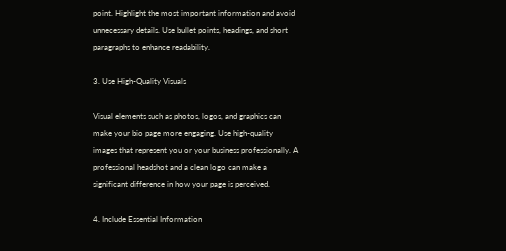point. Highlight the most important information and avoid unnecessary details. Use bullet points, headings, and short paragraphs to enhance readability.

3. Use High-Quality Visuals

Visual elements such as photos, logos, and graphics can make your bio page more engaging. Use high-quality images that represent you or your business professionally. A professional headshot and a clean logo can make a significant difference in how your page is perceived.

4. Include Essential Information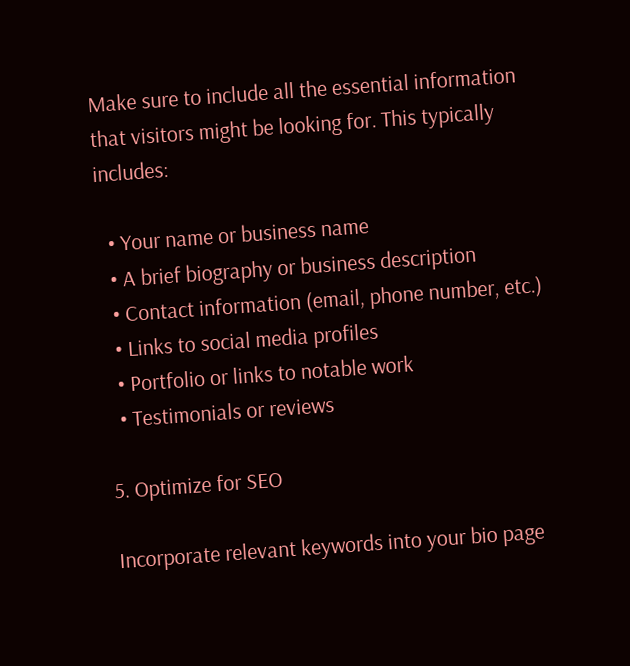Make sure to include all the essential information that visitors might be looking for. This typically includes:

  • Your name or business name
  • A brief biography or business description
  • Contact information (email, phone number, etc.)
  • Links to social media profiles
  • Portfolio or links to notable work
  • Testimonials or reviews

5. Optimize for SEO

Incorporate relevant keywords into your bio page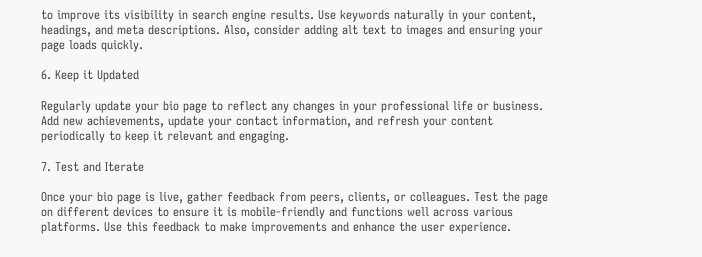to improve its visibility in search engine results. Use keywords naturally in your content, headings, and meta descriptions. Also, consider adding alt text to images and ensuring your page loads quickly.

6. Keep it Updated

Regularly update your bio page to reflect any changes in your professional life or business. Add new achievements, update your contact information, and refresh your content periodically to keep it relevant and engaging.

7. Test and Iterate

Once your bio page is live, gather feedback from peers, clients, or colleagues. Test the page on different devices to ensure it is mobile-friendly and functions well across various platforms. Use this feedback to make improvements and enhance the user experience.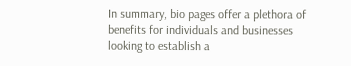In summary, bio pages offer a plethora of benefits for individuals and businesses looking to establish a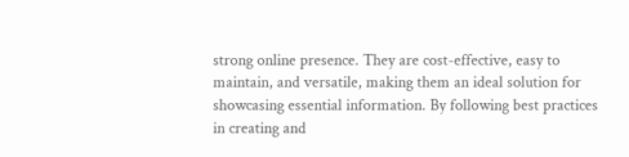strong online presence. They are cost-effective, easy to maintain, and versatile, making them an ideal solution for showcasing essential information. By following best practices in creating and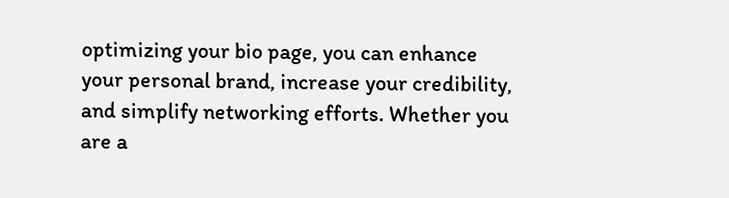optimizing your bio page, you can enhance your personal brand, increase your credibility, and simplify networking efforts. Whether you are a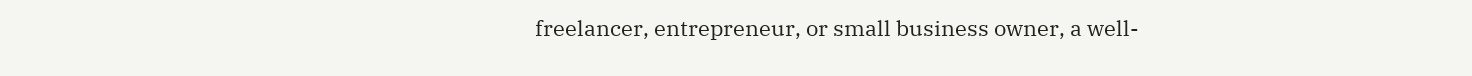freelancer, entrepreneur, or small business owner, a well-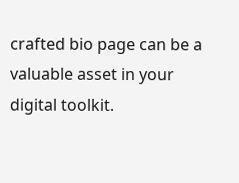crafted bio page can be a valuable asset in your digital toolkit.